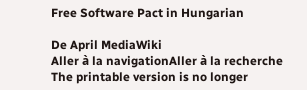Free Software Pact in Hungarian

De April MediaWiki
Aller à la navigationAller à la recherche
The printable version is no longer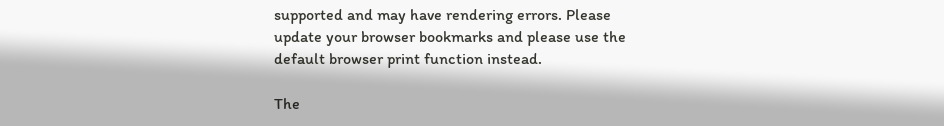supported and may have rendering errors. Please update your browser bookmarks and please use the default browser print function instead.

The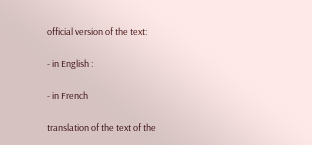official version of the text:

- in English :

- in French

translation of the text of the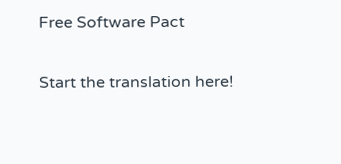Free Software Pact

Start the translation here!